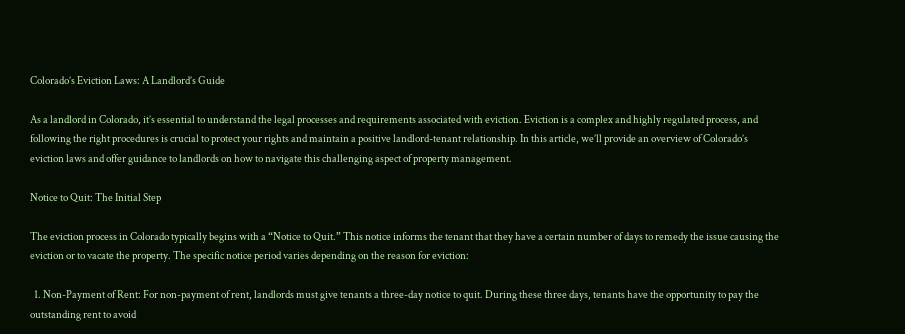Colorado’s Eviction Laws: A Landlord’s Guide

As a landlord in Colorado, it’s essential to understand the legal processes and requirements associated with eviction. Eviction is a complex and highly regulated process, and following the right procedures is crucial to protect your rights and maintain a positive landlord-tenant relationship. In this article, we’ll provide an overview of Colorado’s eviction laws and offer guidance to landlords on how to navigate this challenging aspect of property management.

Notice to Quit: The Initial Step

The eviction process in Colorado typically begins with a “Notice to Quit.” This notice informs the tenant that they have a certain number of days to remedy the issue causing the eviction or to vacate the property. The specific notice period varies depending on the reason for eviction:

  1. Non-Payment of Rent: For non-payment of rent, landlords must give tenants a three-day notice to quit. During these three days, tenants have the opportunity to pay the outstanding rent to avoid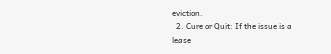eviction.
  2. Cure or Quit: If the issue is a lease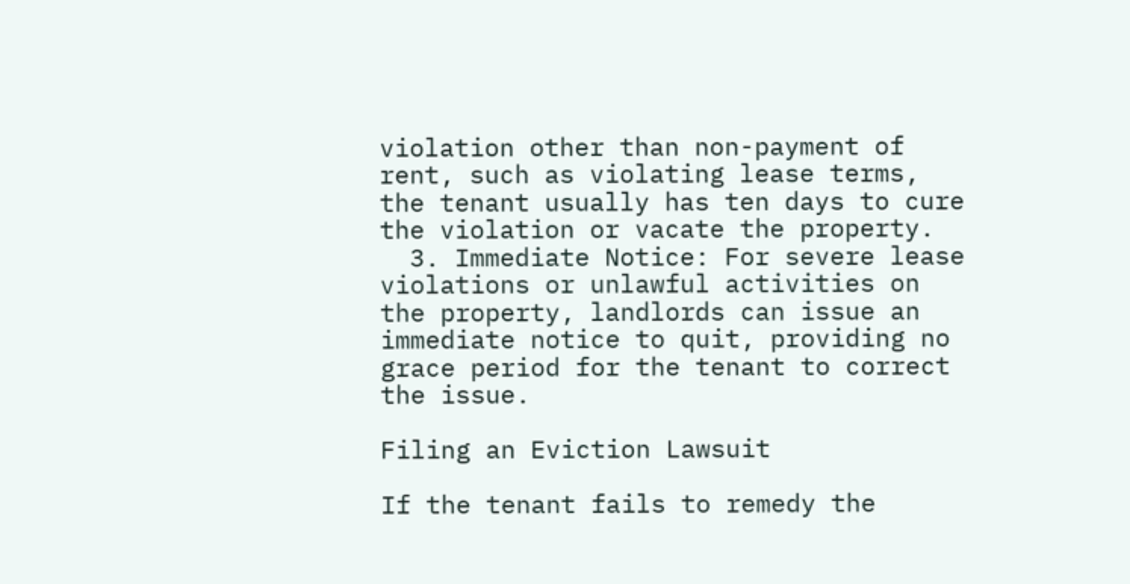violation other than non-payment of rent, such as violating lease terms, the tenant usually has ten days to cure the violation or vacate the property.
  3. Immediate Notice: For severe lease violations or unlawful activities on the property, landlords can issue an immediate notice to quit, providing no grace period for the tenant to correct the issue.

Filing an Eviction Lawsuit

If the tenant fails to remedy the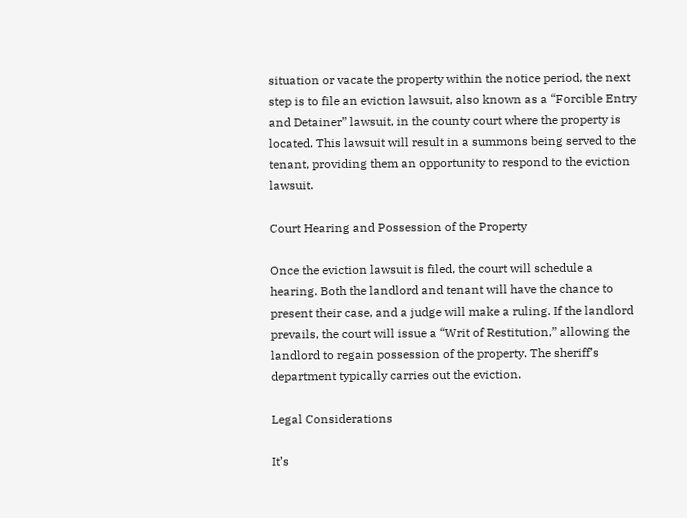situation or vacate the property within the notice period, the next step is to file an eviction lawsuit, also known as a “Forcible Entry and Detainer” lawsuit, in the county court where the property is located. This lawsuit will result in a summons being served to the tenant, providing them an opportunity to respond to the eviction lawsuit.

Court Hearing and Possession of the Property

Once the eviction lawsuit is filed, the court will schedule a hearing. Both the landlord and tenant will have the chance to present their case, and a judge will make a ruling. If the landlord prevails, the court will issue a “Writ of Restitution,” allowing the landlord to regain possession of the property. The sheriff’s department typically carries out the eviction.

Legal Considerations

It’s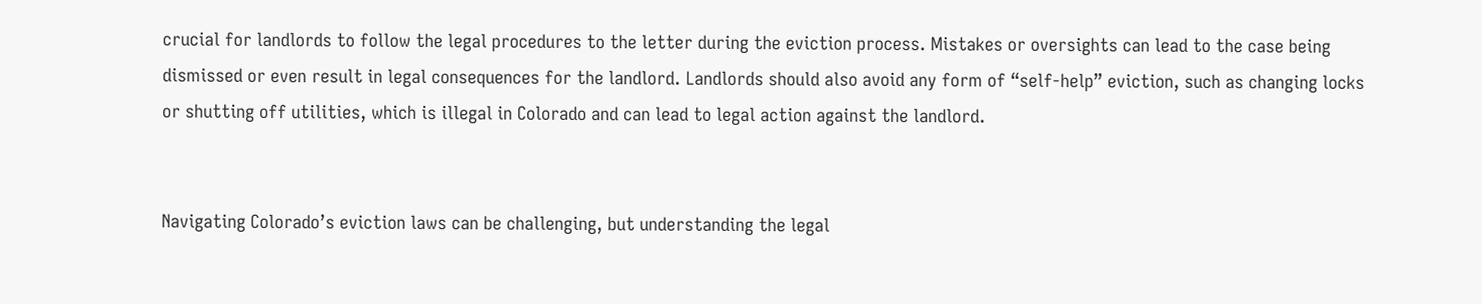crucial for landlords to follow the legal procedures to the letter during the eviction process. Mistakes or oversights can lead to the case being dismissed or even result in legal consequences for the landlord. Landlords should also avoid any form of “self-help” eviction, such as changing locks or shutting off utilities, which is illegal in Colorado and can lead to legal action against the landlord.


Navigating Colorado’s eviction laws can be challenging, but understanding the legal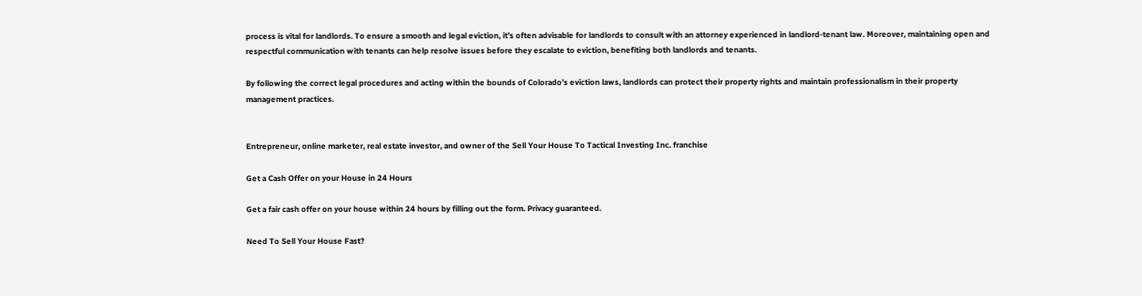process is vital for landlords. To ensure a smooth and legal eviction, it’s often advisable for landlords to consult with an attorney experienced in landlord-tenant law. Moreover, maintaining open and respectful communication with tenants can help resolve issues before they escalate to eviction, benefiting both landlords and tenants.

By following the correct legal procedures and acting within the bounds of Colorado’s eviction laws, landlords can protect their property rights and maintain professionalism in their property management practices.


Entrepreneur, online marketer, real estate investor, and owner of the Sell Your House To Tactical Investing Inc. franchise

Get a Cash Offer on your House in 24 Hours

Get a fair cash offer on your house within 24 hours by filling out the form. Privacy guaranteed.

Need To Sell Your House Fast?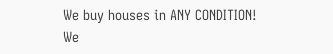We buy houses in ANY CONDITION! We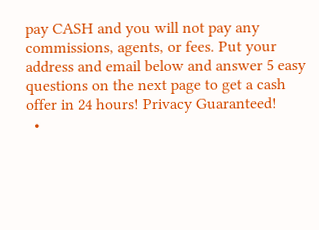pay CASH and you will not pay any commissions, agents, or fees. Put your address and email below and answer 5 easy questions on the next page to get a cash offer in 24 hours! Privacy Guaranteed!
  •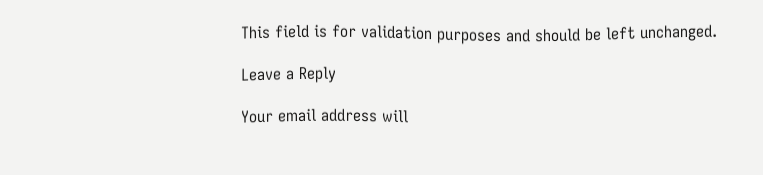This field is for validation purposes and should be left unchanged.

Leave a Reply

Your email address will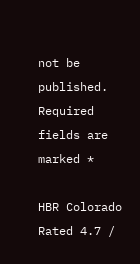not be published. Required fields are marked *

HBR Colorado Rated 4.7 /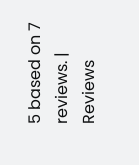5 based on 7 reviews. | Reviews